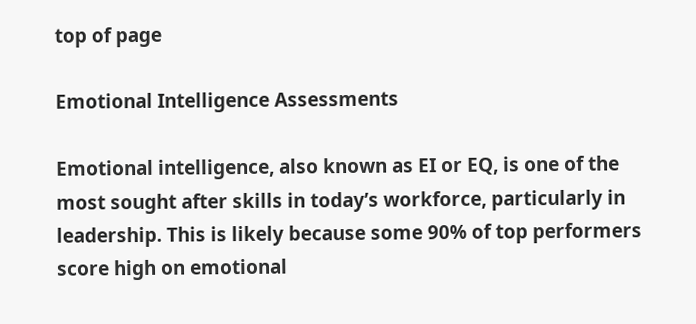top of page

Emotional Intelligence Assessments

Emotional intelligence, also known as EI or EQ, is one of the most sought after skills in today’s workforce, particularly in leadership. This is likely because some 90% of top performers score high on emotional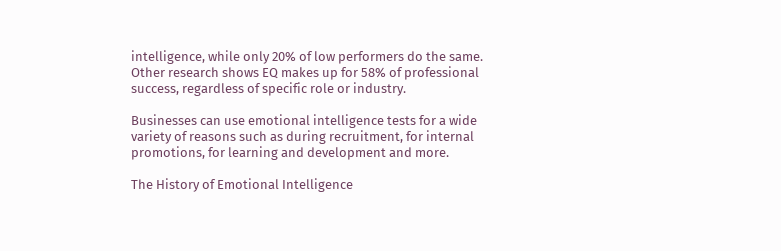intelligence, while only 20% of low performers do the same. Other research shows EQ makes up for 58% of professional success, regardless of specific role or industry.

Businesses can use emotional intelligence tests for a wide variety of reasons such as during recruitment, for internal promotions, for learning and development and more.

The History of Emotional Intelligence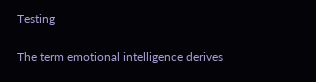Testing

The term emotional intelligence derives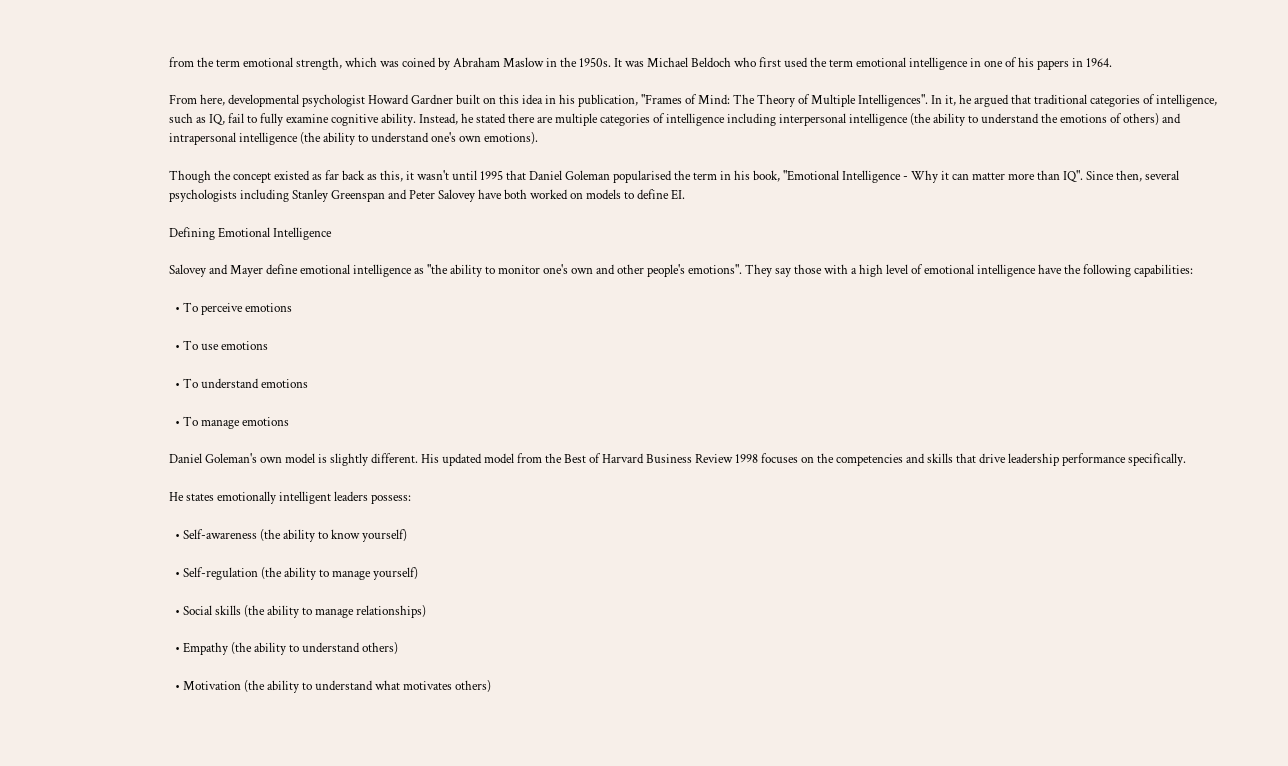from the term emotional strength, which was coined by Abraham Maslow in the 1950s. It was Michael Beldoch who first used the term emotional intelligence in one of his papers in 1964.

From here, developmental psychologist Howard Gardner built on this idea in his publication, "Frames of Mind: The Theory of Multiple Intelligences". In it, he argued that traditional categories of intelligence, such as IQ, fail to fully examine cognitive ability. Instead, he stated there are multiple categories of intelligence including interpersonal intelligence (the ability to understand the emotions of others) and intrapersonal intelligence (the ability to understand one's own emotions).

Though the concept existed as far back as this, it wasn't until 1995 that Daniel Goleman popularised the term in his book, "Emotional Intelligence - Why it can matter more than IQ". Since then, several psychologists including Stanley Greenspan and Peter Salovey have both worked on models to define EI.

Defining Emotional Intelligence

Salovey and Mayer define emotional intelligence as "the ability to monitor one's own and other people's emotions". They say those with a high level of emotional intelligence have the following capabilities:

  • To perceive emotions

  • To use emotions

  • To understand emotions

  • To manage emotions

Daniel Goleman's own model is slightly different. His updated model from the Best of Harvard Business Review 1998 focuses on the competencies and skills that drive leadership performance specifically.

He states emotionally intelligent leaders possess:

  • Self-awareness (the ability to know yourself)

  • Self-regulation (the ability to manage yourself)

  • Social skills (the ability to manage relationships)

  • Empathy (the ability to understand others)

  • Motivation (the ability to understand what motivates others)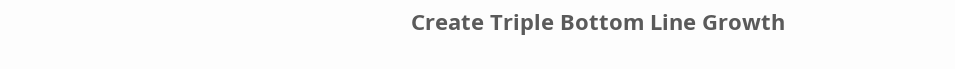Create Triple Bottom Line Growth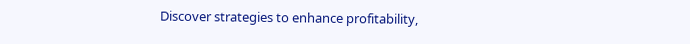Discover strategies to enhance profitability,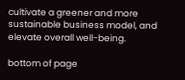cultivate a greener and more sustainable business model, and elevate overall well-being.

bottom of page